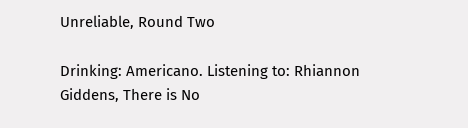Unreliable, Round Two

Drinking: Americano. Listening to: Rhiannon Giddens, There is No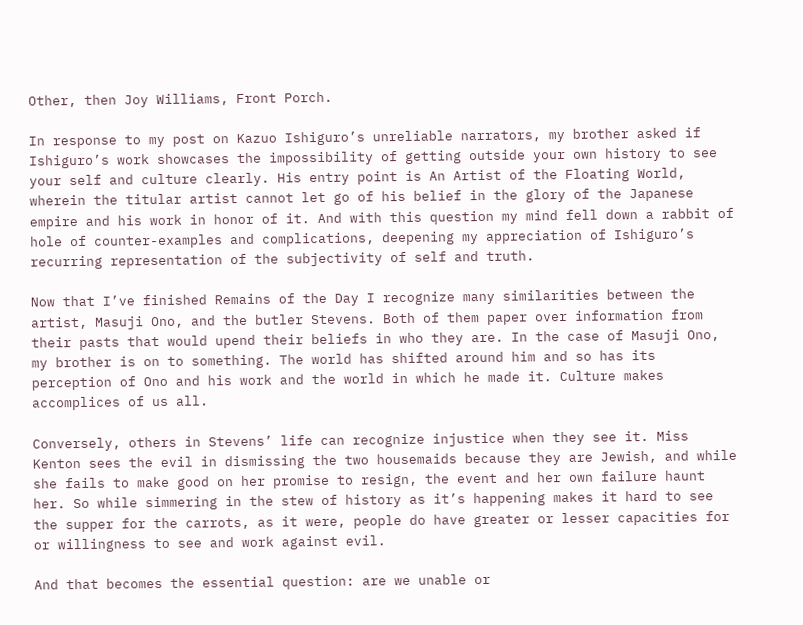Other, then Joy Williams, Front Porch.

In response to my post on Kazuo Ishiguro’s unreliable narrators, my brother asked if Ishiguro’s work showcases the impossibility of getting outside your own history to see your self and culture clearly. His entry point is An Artist of the Floating World, wherein the titular artist cannot let go of his belief in the glory of the Japanese empire and his work in honor of it. And with this question my mind fell down a rabbit of hole of counter-examples and complications, deepening my appreciation of Ishiguro’s recurring representation of the subjectivity of self and truth.

Now that I’ve finished Remains of the Day I recognize many similarities between the artist, Masuji Ono, and the butler Stevens. Both of them paper over information from their pasts that would upend their beliefs in who they are. In the case of Masuji Ono, my brother is on to something. The world has shifted around him and so has its perception of Ono and his work and the world in which he made it. Culture makes accomplices of us all.

Conversely, others in Stevens’ life can recognize injustice when they see it. Miss Kenton sees the evil in dismissing the two housemaids because they are Jewish, and while she fails to make good on her promise to resign, the event and her own failure haunt her. So while simmering in the stew of history as it’s happening makes it hard to see the supper for the carrots, as it were, people do have greater or lesser capacities for or willingness to see and work against evil.

And that becomes the essential question: are we unable or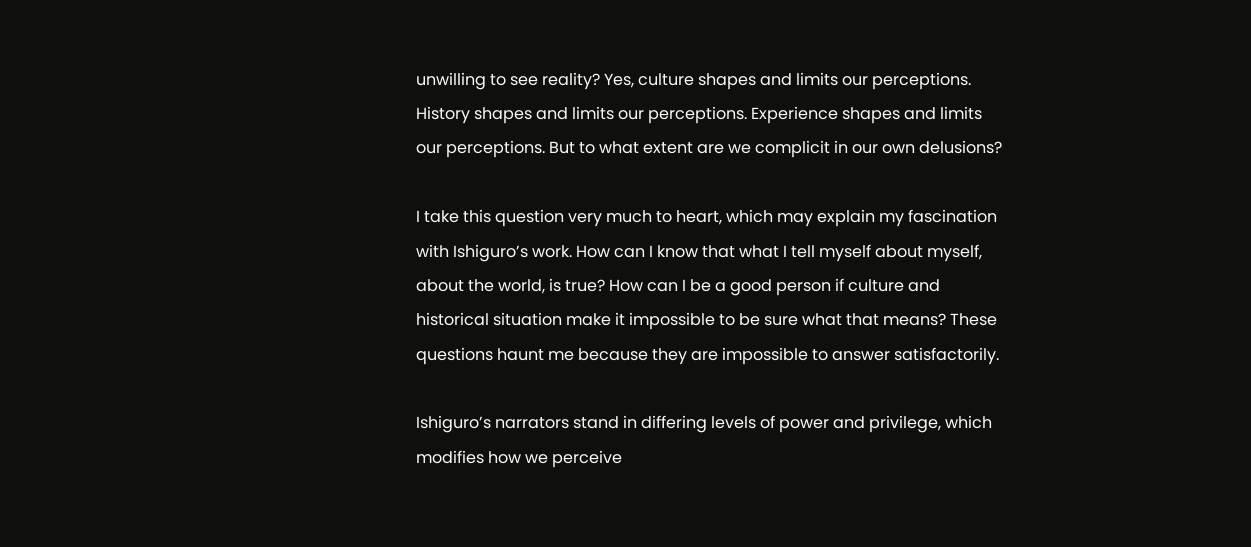unwilling to see reality? Yes, culture shapes and limits our perceptions. History shapes and limits our perceptions. Experience shapes and limits our perceptions. But to what extent are we complicit in our own delusions?

I take this question very much to heart, which may explain my fascination with Ishiguro’s work. How can I know that what I tell myself about myself, about the world, is true? How can I be a good person if culture and historical situation make it impossible to be sure what that means? These questions haunt me because they are impossible to answer satisfactorily.

Ishiguro’s narrators stand in differing levels of power and privilege, which modifies how we perceive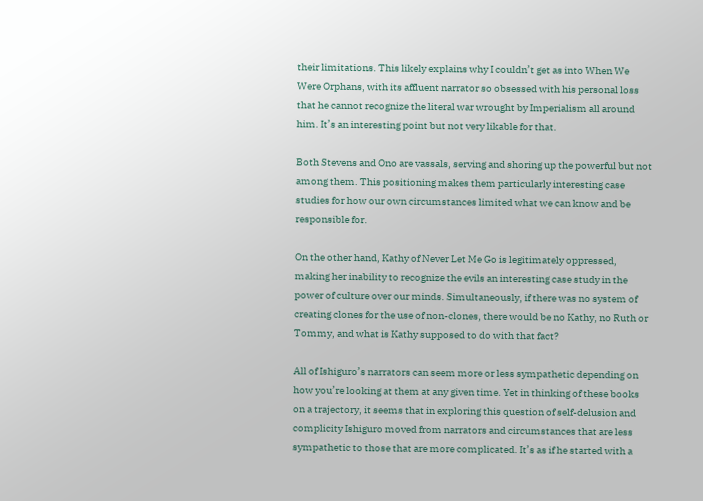their limitations. This likely explains why I couldn’t get as into When We Were Orphans, with its affluent narrator so obsessed with his personal loss that he cannot recognize the literal war wrought by Imperialism all around him. It’s an interesting point but not very likable for that.

Both Stevens and Ono are vassals, serving and shoring up the powerful but not among them. This positioning makes them particularly interesting case studies for how our own circumstances limited what we can know and be responsible for.

On the other hand, Kathy of Never Let Me Go is legitimately oppressed, making her inability to recognize the evils an interesting case study in the power of culture over our minds. Simultaneously, if there was no system of creating clones for the use of non-clones, there would be no Kathy, no Ruth or Tommy, and what is Kathy supposed to do with that fact?

All of Ishiguro’s narrators can seem more or less sympathetic depending on how you’re looking at them at any given time. Yet in thinking of these books on a trajectory, it seems that in exploring this question of self-delusion and complicity Ishiguro moved from narrators and circumstances that are less sympathetic to those that are more complicated. It’s as if he started with a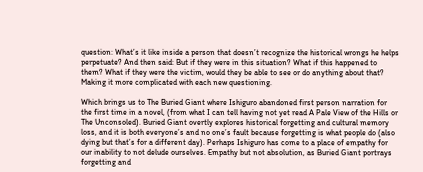question: What’s it like inside a person that doesn’t recognize the historical wrongs he helps perpetuate? And then said: But if they were in this situation? What if this happened to them? What if they were the victim, would they be able to see or do anything about that? Making it more complicated with each new questioning.

Which brings us to The Buried Giant where Ishiguro abandoned first person narration for the first time in a novel, (from what I can tell having not yet read A Pale View of the Hills or The Unconsoled). Buried Giant overtly explores historical forgetting and cultural memory loss, and it is both everyone’s and no one’s fault because forgetting is what people do (also dying but that’s for a different day). Perhaps Ishiguro has come to a place of empathy for our inability to not delude ourselves. Empathy but not absolution, as Buried Giant portrays forgetting and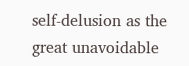self-delusion as the great unavoidable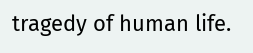tragedy of human life.